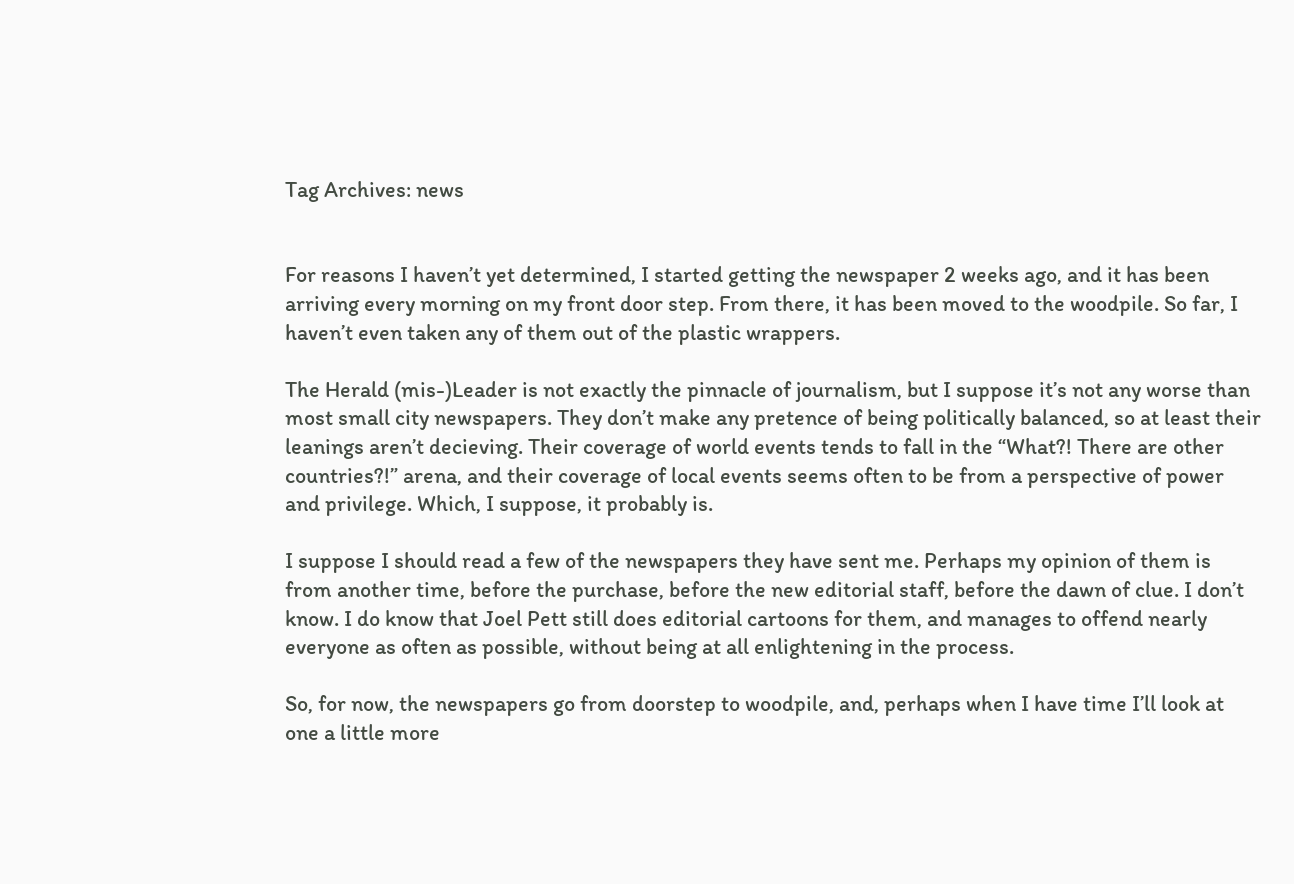Tag Archives: news


For reasons I haven’t yet determined, I started getting the newspaper 2 weeks ago, and it has been arriving every morning on my front door step. From there, it has been moved to the woodpile. So far, I haven’t even taken any of them out of the plastic wrappers.

The Herald (mis-)Leader is not exactly the pinnacle of journalism, but I suppose it’s not any worse than most small city newspapers. They don’t make any pretence of being politically balanced, so at least their leanings aren’t decieving. Their coverage of world events tends to fall in the “What?! There are other countries?!” arena, and their coverage of local events seems often to be from a perspective of power and privilege. Which, I suppose, it probably is.

I suppose I should read a few of the newspapers they have sent me. Perhaps my opinion of them is from another time, before the purchase, before the new editorial staff, before the dawn of clue. I don’t know. I do know that Joel Pett still does editorial cartoons for them, and manages to offend nearly everyone as often as possible, without being at all enlightening in the process.

So, for now, the newspapers go from doorstep to woodpile, and, perhaps when I have time I’ll look at one a little more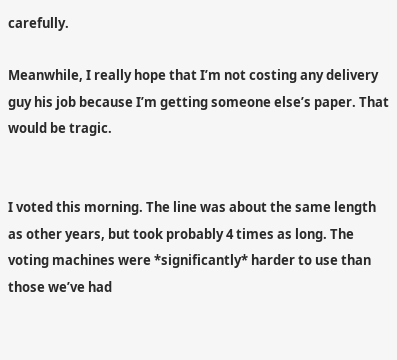carefully.

Meanwhile, I really hope that I’m not costing any delivery guy his job because I’m getting someone else’s paper. That would be tragic.


I voted this morning. The line was about the same length as other years, but took probably 4 times as long. The voting machines were *significantly* harder to use than those we’ve had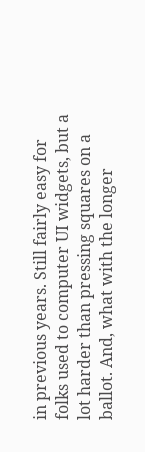in previous years. Still fairly easy for folks used to computer UI widgets, but a lot harder than pressing squares on a ballot. And, what with the longer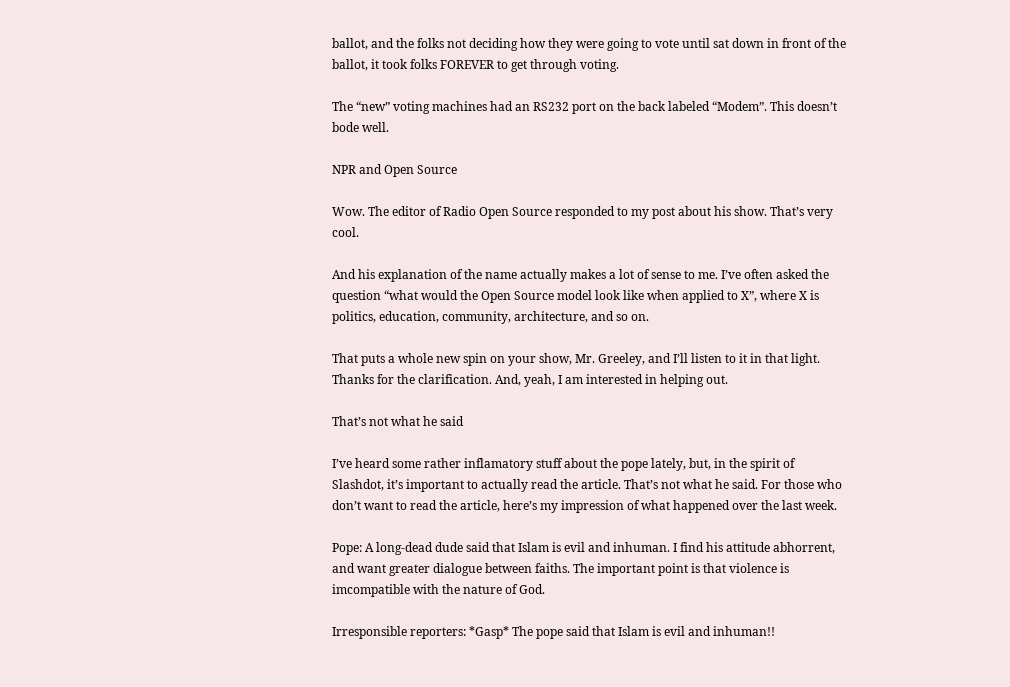ballot, and the folks not deciding how they were going to vote until sat down in front of the ballot, it took folks FOREVER to get through voting.

The “new” voting machines had an RS232 port on the back labeled “Modem”. This doesn’t bode well.

NPR and Open Source

Wow. The editor of Radio Open Source responded to my post about his show. That’s very cool.

And his explanation of the name actually makes a lot of sense to me. I’ve often asked the question “what would the Open Source model look like when applied to X”, where X is politics, education, community, architecture, and so on.

That puts a whole new spin on your show, Mr. Greeley, and I’ll listen to it in that light. Thanks for the clarification. And, yeah, I am interested in helping out.

That’s not what he said

I’ve heard some rather inflamatory stuff about the pope lately, but, in the spirit of Slashdot, it’s important to actually read the article. That’s not what he said. For those who don’t want to read the article, here’s my impression of what happened over the last week.

Pope: A long-dead dude said that Islam is evil and inhuman. I find his attitude abhorrent, and want greater dialogue between faiths. The important point is that violence is imcompatible with the nature of God.

Irresponsible reporters: *Gasp* The pope said that Islam is evil and inhuman!!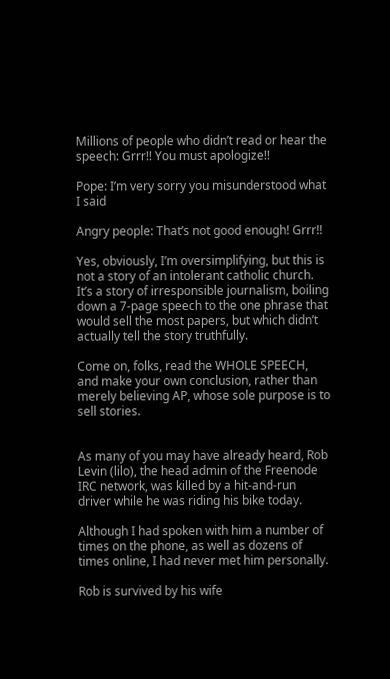Millions of people who didn’t read or hear the speech: Grrr!! You must apologize!!

Pope: I’m very sorry you misunderstood what I said

Angry people: That’s not good enough! Grrr!!

Yes, obviously, I’m oversimplifying, but this is not a story of an intolerant catholic church. It’s a story of irresponsible journalism, boiling down a 7-page speech to the one phrase that would sell the most papers, but which didn’t actually tell the story truthfully.

Come on, folks, read the WHOLE SPEECH, and make your own conclusion, rather than merely believing AP, whose sole purpose is to sell stories.


As many of you may have already heard, Rob Levin (lilo), the head admin of the Freenode IRC network, was killed by a hit-and-run driver while he was riding his bike today.

Although I had spoken with him a number of times on the phone, as well as dozens of times online, I had never met him personally.

Rob is survived by his wife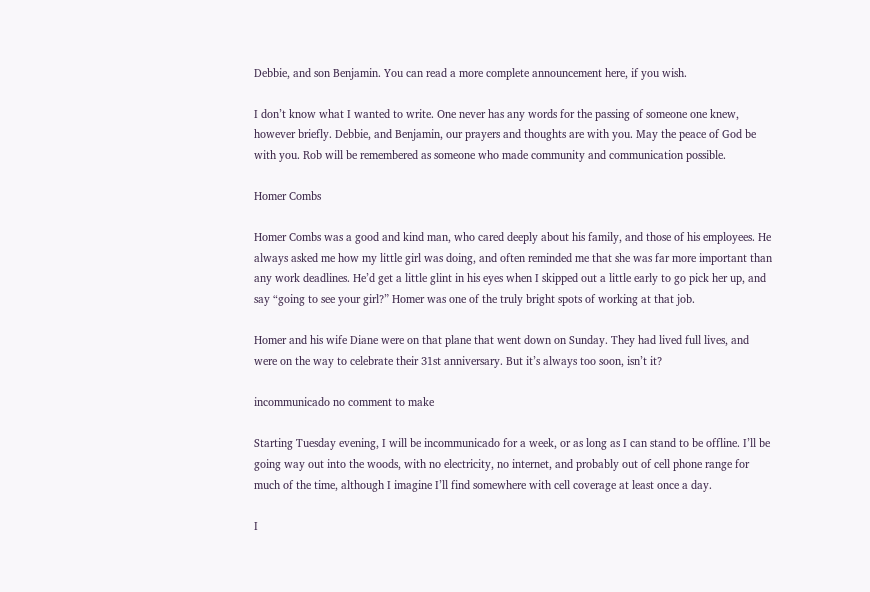Debbie, and son Benjamin. You can read a more complete announcement here, if you wish.

I don’t know what I wanted to write. One never has any words for the passing of someone one knew, however briefly. Debbie, and Benjamin, our prayers and thoughts are with you. May the peace of God be with you. Rob will be remembered as someone who made community and communication possible.

Homer Combs

Homer Combs was a good and kind man, who cared deeply about his family, and those of his employees. He always asked me how my little girl was doing, and often reminded me that she was far more important than any work deadlines. He’d get a little glint in his eyes when I skipped out a little early to go pick her up, and say “going to see your girl?” Homer was one of the truly bright spots of working at that job.

Homer and his wife Diane were on that plane that went down on Sunday. They had lived full lives, and were on the way to celebrate their 31st anniversary. But it’s always too soon, isn’t it?

incommunicado no comment to make

Starting Tuesday evening, I will be incommunicado for a week, or as long as I can stand to be offline. I’ll be going way out into the woods, with no electricity, no internet, and probably out of cell phone range for much of the time, although I imagine I’ll find somewhere with cell coverage at least once a day.

I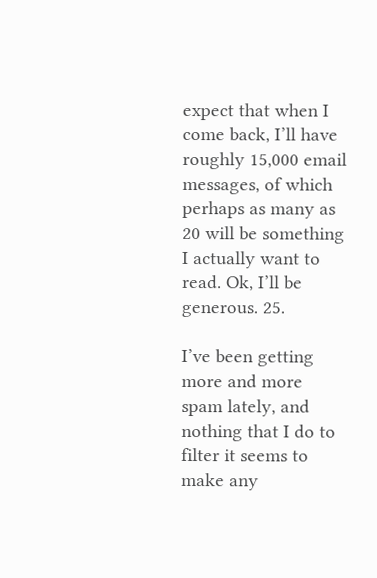expect that when I come back, I’ll have roughly 15,000 email messages, of which perhaps as many as 20 will be something I actually want to read. Ok, I’ll be generous. 25.

I’ve been getting more and more spam lately, and nothing that I do to filter it seems to make any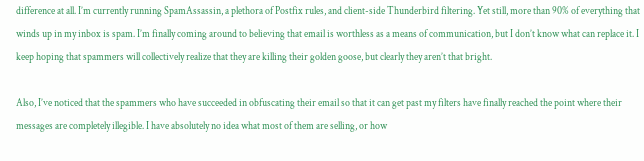difference at all. I’m currently running SpamAssassin, a plethora of Postfix rules, and client-side Thunderbird filtering. Yet still, more than 90% of everything that winds up in my inbox is spam. I’m finally coming around to believing that email is worthless as a means of communication, but I don’t know what can replace it. I keep hoping that spammers will collectively realize that they are killing their golden goose, but clearly they aren’t that bright.

Also, I’ve noticed that the spammers who have succeeded in obfuscating their email so that it can get past my filters have finally reached the point where their messages are completely illegible. I have absolutely no idea what most of them are selling, or how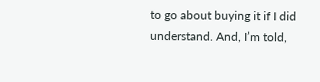to go about buying it if I did understand. And, I’m told,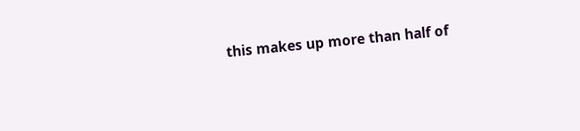this makes up more than half of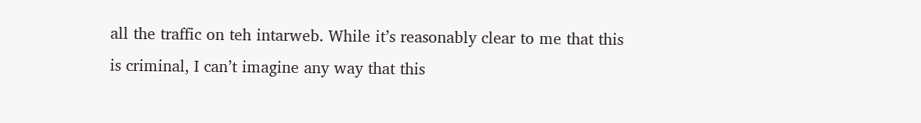all the traffic on teh intarweb. While it’s reasonably clear to me that this is criminal, I can’t imagine any way that this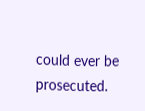could ever be prosecuted.